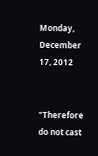Monday, December 17, 2012


"Therefore do not cast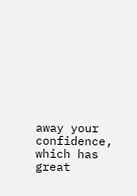away your confidence, which has great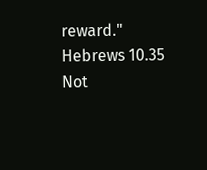reward." Hebrews 10.35
Not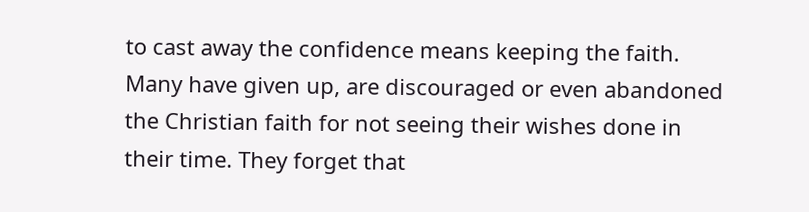to cast away the confidence means keeping the faith. Many have given up, are discouraged or even abandoned the Christian faith for not seeing their wishes done in their time. They forget that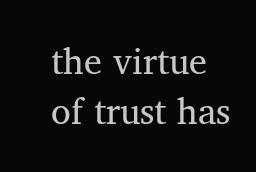the virtue of trust has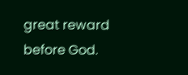great reward before God.